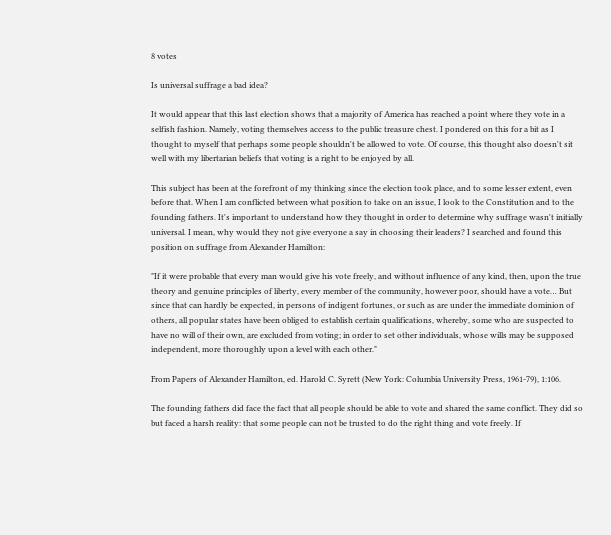8 votes

Is universal suffrage a bad idea?

It would appear that this last election shows that a majority of America has reached a point where they vote in a selfish fashion. Namely, voting themselves access to the public treasure chest. I pondered on this for a bit as I thought to myself that perhaps some people shouldn't be allowed to vote. Of course, this thought also doesn't sit well with my libertarian beliefs that voting is a right to be enjoyed by all.

This subject has been at the forefront of my thinking since the election took place, and to some lesser extent, even before that. When I am conflicted between what position to take on an issue, I look to the Constitution and to the founding fathers. It's important to understand how they thought in order to determine why suffrage wasn't initially universal. I mean, why would they not give everyone a say in choosing their leaders? I searched and found this position on suffrage from Alexander Hamilton:

"If it were probable that every man would give his vote freely, and without influence of any kind, then, upon the true theory and genuine principles of liberty, every member of the community, however poor, should have a vote… But since that can hardly be expected, in persons of indigent fortunes, or such as are under the immediate dominion of others, all popular states have been obliged to establish certain qualifications, whereby, some who are suspected to have no will of their own, are excluded from voting; in order to set other individuals, whose wills may be supposed independent, more thoroughly upon a level with each other."

From Papers of Alexander Hamilton, ed. Harold C. Syrett (New York: Columbia University Press, 1961-79), 1:106.

The founding fathers did face the fact that all people should be able to vote and shared the same conflict. They did so but faced a harsh reality: that some people can not be trusted to do the right thing and vote freely. If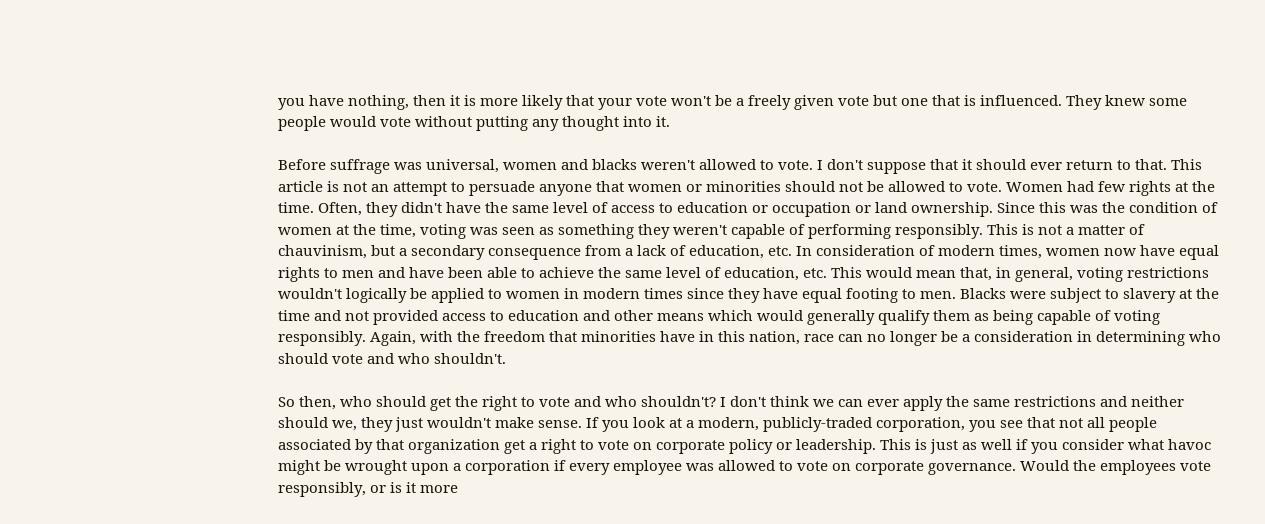you have nothing, then it is more likely that your vote won't be a freely given vote but one that is influenced. They knew some people would vote without putting any thought into it.

Before suffrage was universal, women and blacks weren't allowed to vote. I don't suppose that it should ever return to that. This article is not an attempt to persuade anyone that women or minorities should not be allowed to vote. Women had few rights at the time. Often, they didn't have the same level of access to education or occupation or land ownership. Since this was the condition of women at the time, voting was seen as something they weren't capable of performing responsibly. This is not a matter of chauvinism, but a secondary consequence from a lack of education, etc. In consideration of modern times, women now have equal rights to men and have been able to achieve the same level of education, etc. This would mean that, in general, voting restrictions wouldn't logically be applied to women in modern times since they have equal footing to men. Blacks were subject to slavery at the time and not provided access to education and other means which would generally qualify them as being capable of voting responsibly. Again, with the freedom that minorities have in this nation, race can no longer be a consideration in determining who should vote and who shouldn't.

So then, who should get the right to vote and who shouldn't? I don't think we can ever apply the same restrictions and neither should we, they just wouldn't make sense. If you look at a modern, publicly-traded corporation, you see that not all people associated by that organization get a right to vote on corporate policy or leadership. This is just as well if you consider what havoc might be wrought upon a corporation if every employee was allowed to vote on corporate governance. Would the employees vote responsibly, or is it more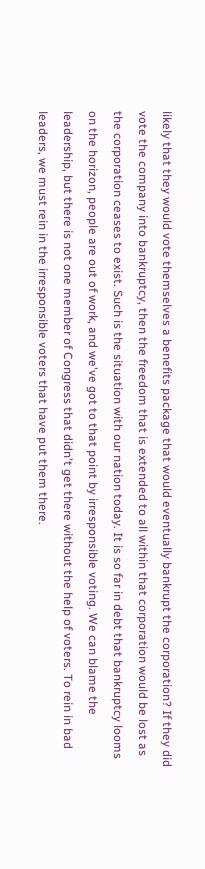likely that they would vote themselves a benefits package that would eventually bankrupt the corporation? If they did vote the company into bankruptcy, then the freedom that is extended to all within that corporation would be lost as the corporation ceases to exist. Such is the situation with our nation today. It is so far in debt that bankruptcy looms on the horizon, people are out of work, and we've got to that point by irresponsible voting. We can blame the leadership, but there is not one member of Congress that didn't get there without the help of voters. To rein in bad leaders, we must rein in the irresponsible voters that have put them there.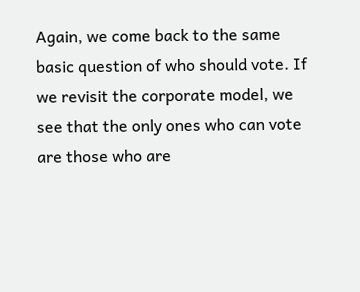Again, we come back to the same basic question of who should vote. If we revisit the corporate model, we see that the only ones who can vote are those who are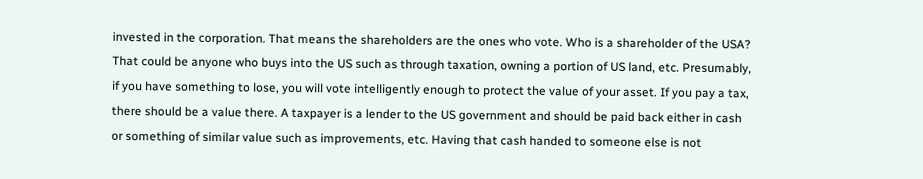invested in the corporation. That means the shareholders are the ones who vote. Who is a shareholder of the USA? That could be anyone who buys into the US such as through taxation, owning a portion of US land, etc. Presumably, if you have something to lose, you will vote intelligently enough to protect the value of your asset. If you pay a tax, there should be a value there. A taxpayer is a lender to the US government and should be paid back either in cash or something of similar value such as improvements, etc. Having that cash handed to someone else is not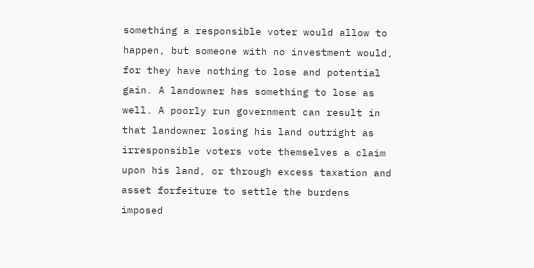something a responsible voter would allow to happen, but someone with no investment would, for they have nothing to lose and potential gain. A landowner has something to lose as well. A poorly run government can result in that landowner losing his land outright as irresponsible voters vote themselves a claim upon his land, or through excess taxation and asset forfeiture to settle the burdens imposed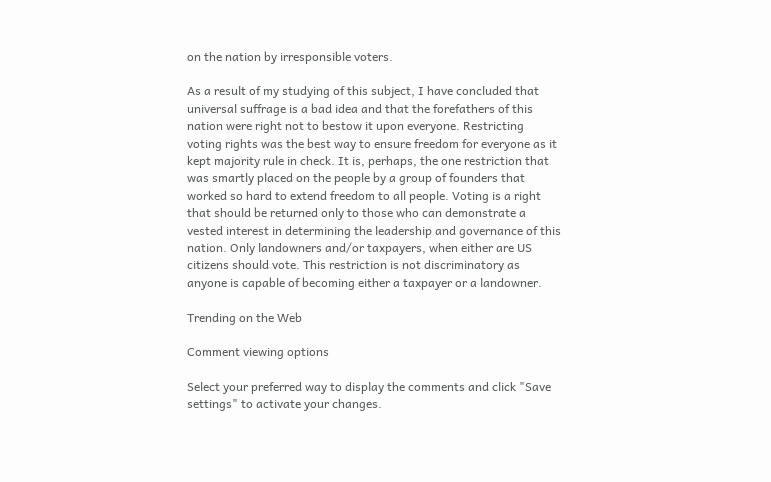on the nation by irresponsible voters.

As a result of my studying of this subject, I have concluded that universal suffrage is a bad idea and that the forefathers of this nation were right not to bestow it upon everyone. Restricting voting rights was the best way to ensure freedom for everyone as it kept majority rule in check. It is, perhaps, the one restriction that was smartly placed on the people by a group of founders that worked so hard to extend freedom to all people. Voting is a right that should be returned only to those who can demonstrate a vested interest in determining the leadership and governance of this nation. Only landowners and/or taxpayers, when either are US citizens should vote. This restriction is not discriminatory as anyone is capable of becoming either a taxpayer or a landowner.

Trending on the Web

Comment viewing options

Select your preferred way to display the comments and click "Save settings" to activate your changes.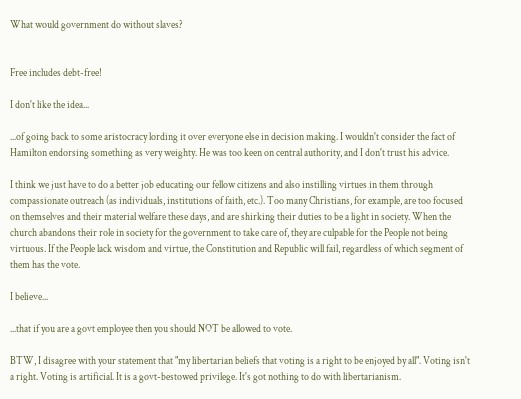What would government do without slaves?


Free includes debt-free!

I don't like the idea...

...of going back to some aristocracy lording it over everyone else in decision making. I wouldn't consider the fact of Hamilton endorsing something as very weighty. He was too keen on central authority, and I don't trust his advice.

I think we just have to do a better job educating our fellow citizens and also instilling virtues in them through compassionate outreach (as individuals, institutions of faith, etc.). Too many Christians, for example, are too focused on themselves and their material welfare these days, and are shirking their duties to be a light in society. When the church abandons their role in society for the government to take care of, they are culpable for the People not being virtuous. If the People lack wisdom and virtue, the Constitution and Republic will fail, regardless of which segment of them has the vote.

I believe...

...that if you are a govt employee then you should NOT be allowed to vote.

BTW, I disagree with your statement that "my libertarian beliefs that voting is a right to be enjoyed by all". Voting isn't a right. Voting is artificial. It is a govt-bestowed privilege. It's got nothing to do with libertarianism.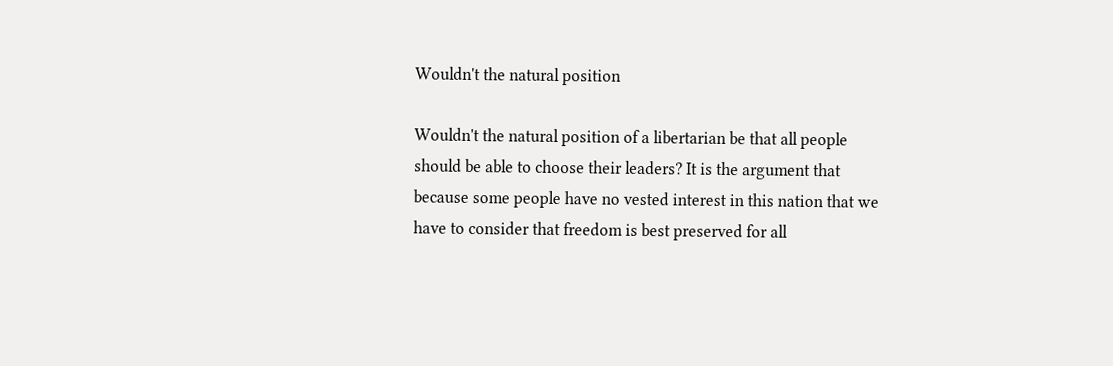Wouldn't the natural position

Wouldn't the natural position of a libertarian be that all people should be able to choose their leaders? It is the argument that because some people have no vested interest in this nation that we have to consider that freedom is best preserved for all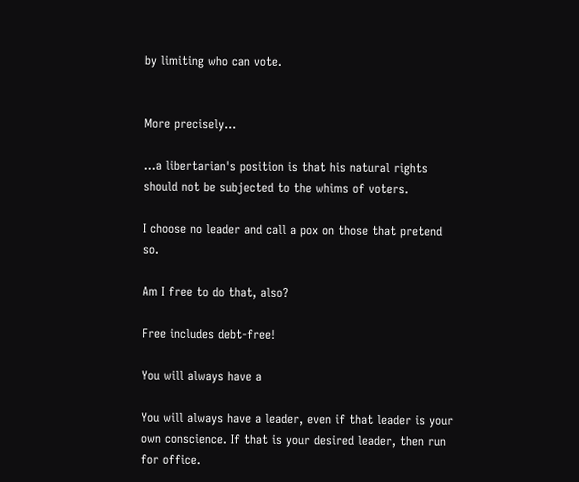by limiting who can vote.


More precisely...

...a libertarian's position is that his natural rights should not be subjected to the whims of voters.

I choose no leader and call a pox on those that pretend so.

Am I free to do that, also?

Free includes debt-free!

You will always have a

You will always have a leader, even if that leader is your own conscience. If that is your desired leader, then run for office.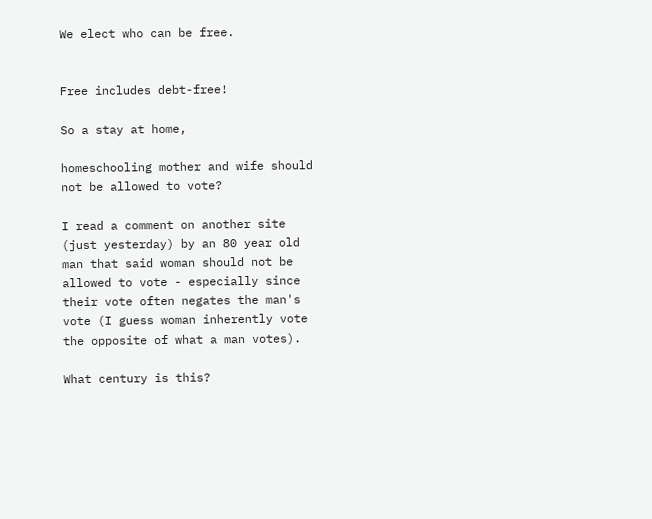We elect who can be free.


Free includes debt-free!

So a stay at home,

homeschooling mother and wife should not be allowed to vote?

I read a comment on another site (just yesterday) by an 80 year old man that said woman should not be allowed to vote - especially since their vote often negates the man's vote (I guess woman inherently vote the opposite of what a man votes).

What century is this?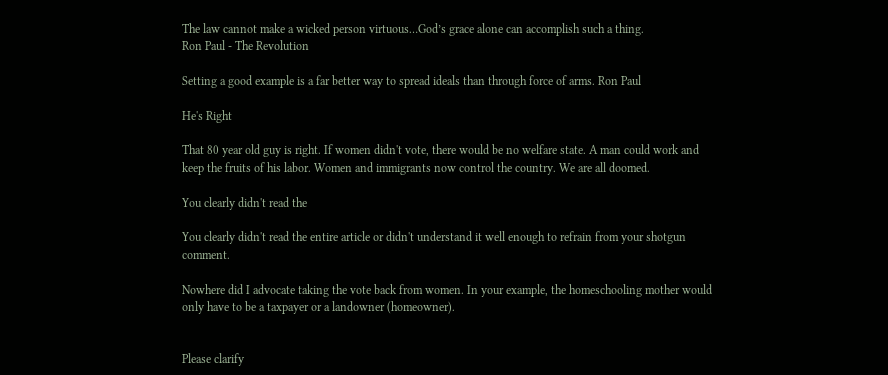The law cannot make a wicked person virtuous…God’s grace alone can accomplish such a thing.
Ron Paul - The Revolution

Setting a good example is a far better way to spread ideals than through force of arms. Ron Paul

He's Right

That 80 year old guy is right. If women didn't vote, there would be no welfare state. A man could work and keep the fruits of his labor. Women and immigrants now control the country. We are all doomed.

You clearly didn't read the

You clearly didn't read the entire article or didn't understand it well enough to refrain from your shotgun comment.

Nowhere did I advocate taking the vote back from women. In your example, the homeschooling mother would only have to be a taxpayer or a landowner (homeowner).


Please clarify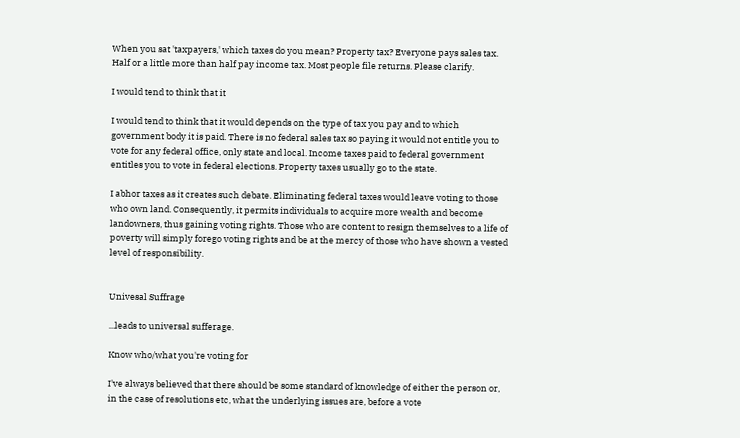When you sat 'taxpayers,' which taxes do you mean? Property tax? Everyone pays sales tax. Half or a little more than half pay income tax. Most people file returns. Please clarify.

I would tend to think that it

I would tend to think that it would depends on the type of tax you pay and to which government body it is paid. There is no federal sales tax so paying it would not entitle you to vote for any federal office, only state and local. Income taxes paid to federal government entitles you to vote in federal elections. Property taxes usually go to the state.

I abhor taxes as it creates such debate. Eliminating federal taxes would leave voting to those who own land. Consequently, it permits individuals to acquire more wealth and become landowners, thus gaining voting rights. Those who are content to resign themselves to a life of poverty will simply forego voting rights and be at the mercy of those who have shown a vested level of responsibility.


Univesal Suffrage

...leads to universal sufferage.

Know who/what you're voting for

I've always believed that there should be some standard of knowledge of either the person or, in the case of resolutions etc, what the underlying issues are, before a vote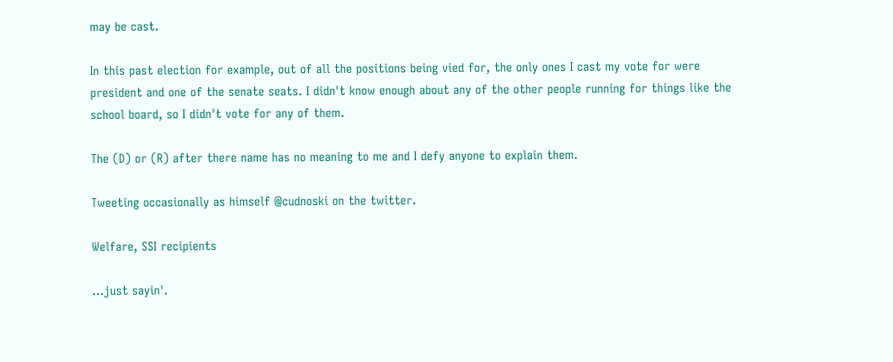may be cast.

In this past election for example, out of all the positions being vied for, the only ones I cast my vote for were president and one of the senate seats. I didn't know enough about any of the other people running for things like the school board, so I didn't vote for any of them.

The (D) or (R) after there name has no meaning to me and I defy anyone to explain them.

Tweeting occasionally as himself @cudnoski on the twitter.

Welfare, SSI recipients

...just sayin'.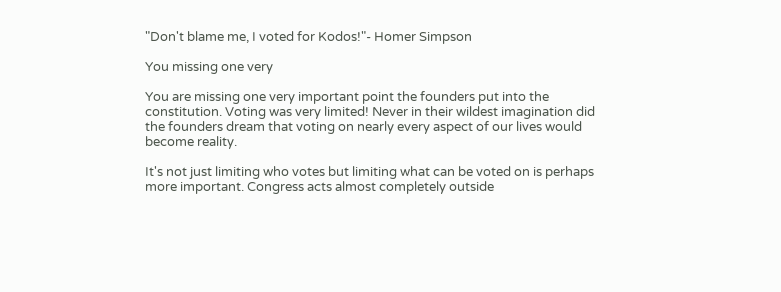"Don't blame me, I voted for Kodos!"- Homer Simpson

You missing one very

You are missing one very important point the founders put into the constitution. Voting was very limited! Never in their wildest imagination did the founders dream that voting on nearly every aspect of our lives would become reality.

It's not just limiting who votes but limiting what can be voted on is perhaps more important. Congress acts almost completely outside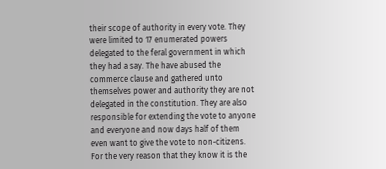their scope of authority in every vote. They were limited to 17 enumerated powers delegated to the feral government in which they had a say. The have abused the commerce clause and gathered unto themselves power and authority they are not delegated in the constitution. They are also responsible for extending the vote to anyone and everyone and now days half of them even want to give the vote to non-citizens. For the very reason that they know it is the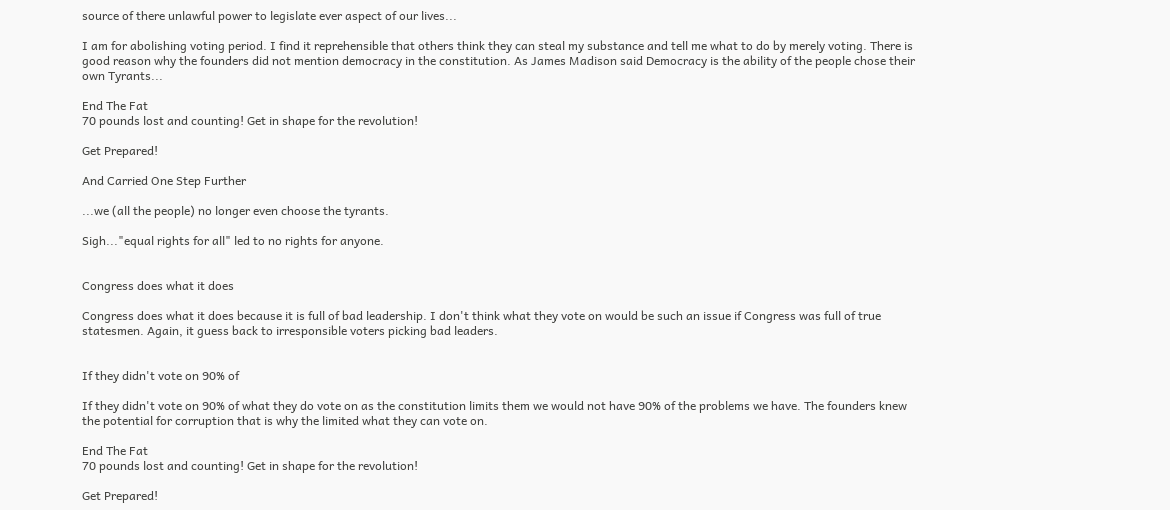source of there unlawful power to legislate ever aspect of our lives...

I am for abolishing voting period. I find it reprehensible that others think they can steal my substance and tell me what to do by merely voting. There is good reason why the founders did not mention democracy in the constitution. As James Madison said Democracy is the ability of the people chose their own Tyrants...

End The Fat
70 pounds lost and counting! Get in shape for the revolution!

Get Prepared!

And Carried One Step Further

...we (all the people) no longer even choose the tyrants.

Sigh..."equal rights for all" led to no rights for anyone.


Congress does what it does

Congress does what it does because it is full of bad leadership. I don't think what they vote on would be such an issue if Congress was full of true statesmen. Again, it guess back to irresponsible voters picking bad leaders.


If they didn't vote on 90% of

If they didn't vote on 90% of what they do vote on as the constitution limits them we would not have 90% of the problems we have. The founders knew the potential for corruption that is why the limited what they can vote on.

End The Fat
70 pounds lost and counting! Get in shape for the revolution!

Get Prepared!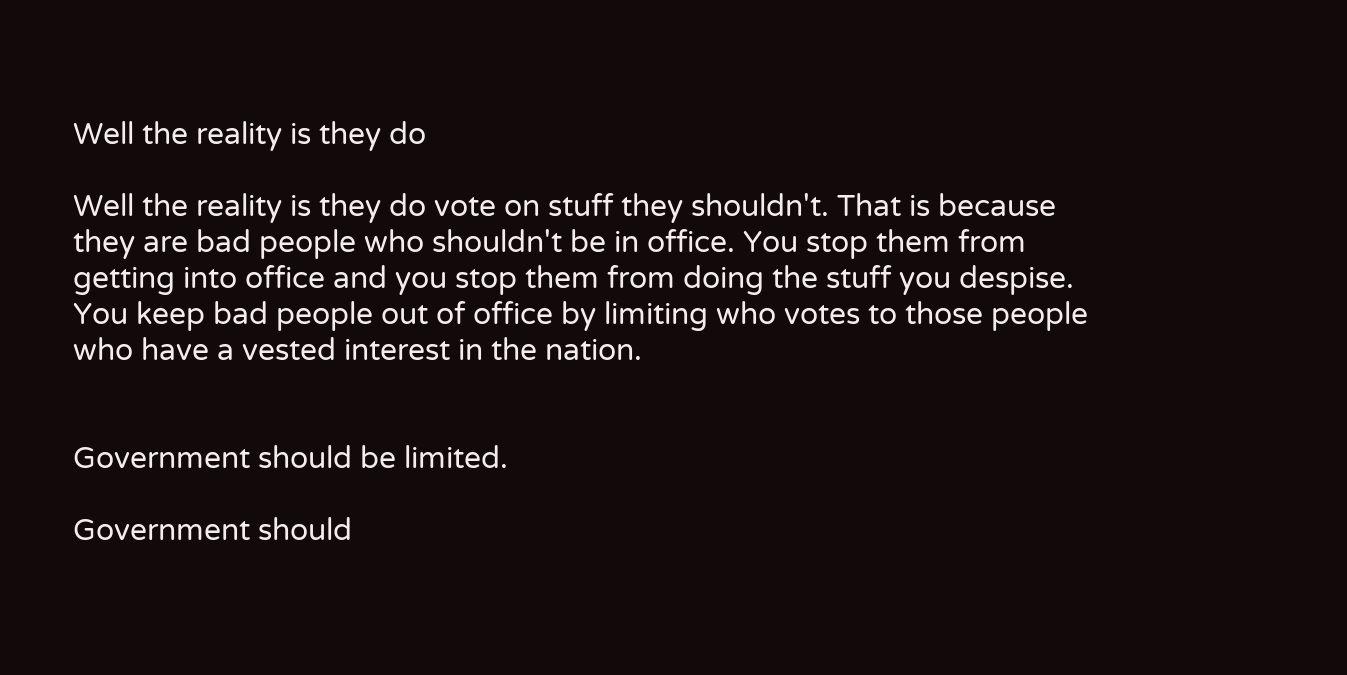Well the reality is they do

Well the reality is they do vote on stuff they shouldn't. That is because they are bad people who shouldn't be in office. You stop them from getting into office and you stop them from doing the stuff you despise. You keep bad people out of office by limiting who votes to those people who have a vested interest in the nation.


Government should be limited.

Government should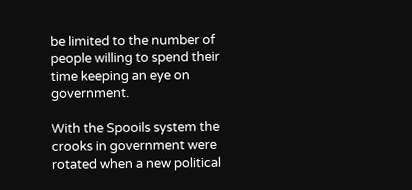be limited to the number of people willing to spend their time keeping an eye on government.

With the Spooils system the crooks in government were rotated when a new political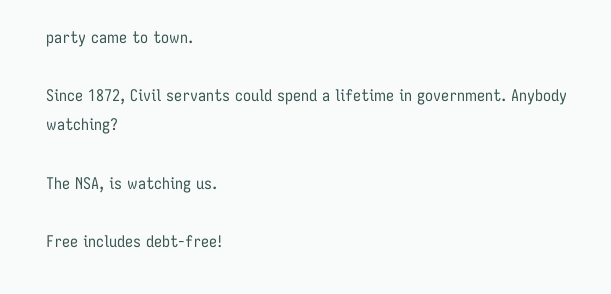party came to town.

Since 1872, Civil servants could spend a lifetime in government. Anybody watching?

The NSA, is watching us.

Free includes debt-free!